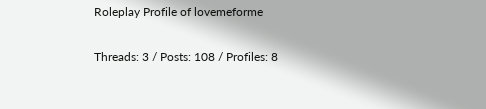Roleplay Profile of lovemeforme

Threads: 3 / Posts: 108 / Profiles: 8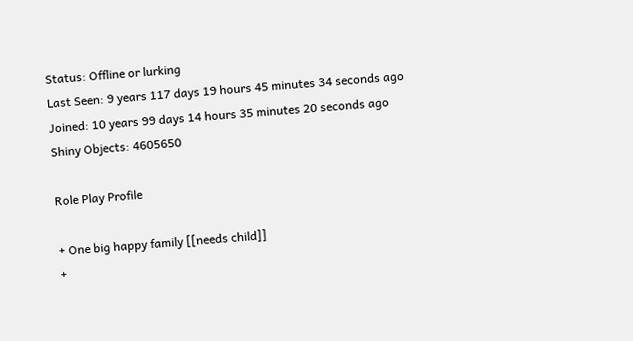Status: Offline or lurking
Last Seen: 9 years 117 days 19 hours 45 minutes 34 seconds ago
Joined: 10 years 99 days 14 hours 35 minutes 20 seconds ago
Shiny Objects: 4605650

Role Play Profile

+ One big happy family [[needs child]]
+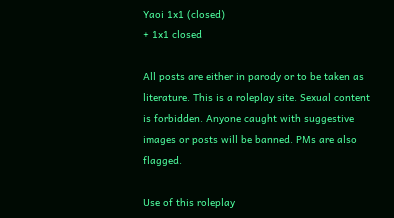Yaoi 1x1 (closed)
+ 1x1 closed

All posts are either in parody or to be taken as literature. This is a roleplay site. Sexual content is forbidden. Anyone caught with suggestive images or posts will be banned. PMs are also flagged.

Use of this roleplay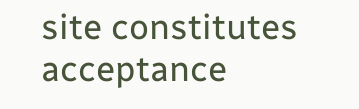site constitutes acceptance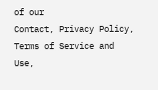of our
Contact, Privacy Policy, Terms of Service and Use,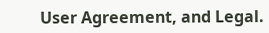User Agreement, and Legal.